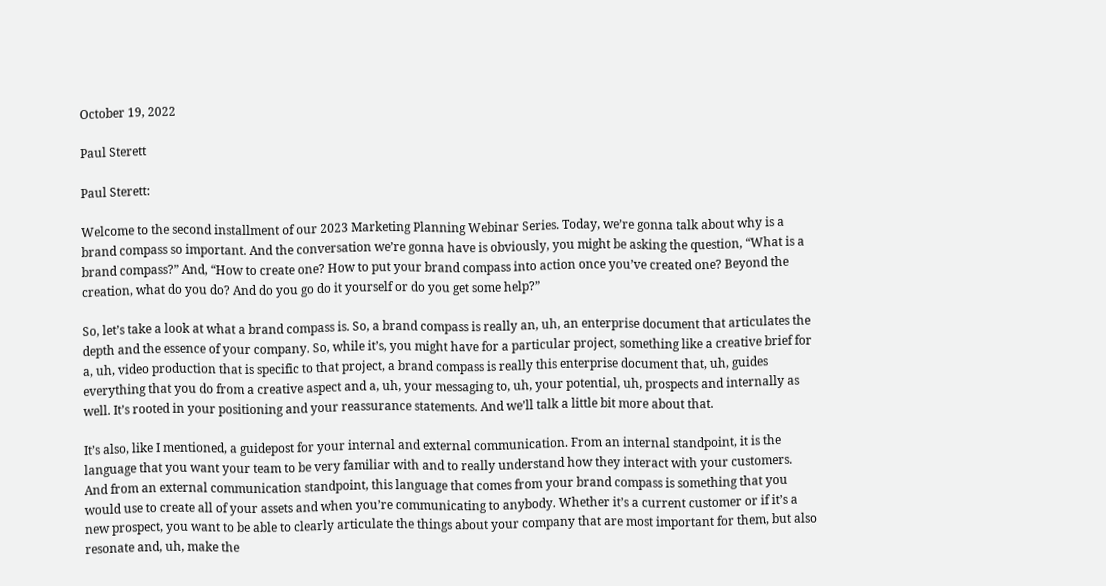October 19, 2022

Paul Sterett

Paul Sterett:

Welcome to the second installment of our 2023 Marketing Planning Webinar Series. Today, we’re gonna talk about why is a brand compass so important. And the conversation we’re gonna have is obviously, you might be asking the question, “What is a brand compass?” And, “How to create one? How to put your brand compass into action once you’ve created one? Beyond the creation, what do you do? And do you go do it yourself or do you get some help?”

So, let’s take a look at what a brand compass is. So, a brand compass is really an, uh, an enterprise document that articulates the depth and the essence of your company. So, while it’s, you might have for a particular project, something like a creative brief for a, uh, video production that is specific to that project, a brand compass is really this enterprise document that, uh, guides everything that you do from a creative aspect and a, uh, your messaging to, uh, your potential, uh, prospects and internally as well. It’s rooted in your positioning and your reassurance statements. And we’ll talk a little bit more about that.

It’s also, like I mentioned, a guidepost for your internal and external communication. From an internal standpoint, it is the language that you want your team to be very familiar with and to really understand how they interact with your customers. And from an external communication standpoint, this language that comes from your brand compass is something that you would use to create all of your assets and when you’re communicating to anybody. Whether it’s a current customer or if it’s a new prospect, you want to be able to clearly articulate the things about your company that are most important for them, but also resonate and, uh, make the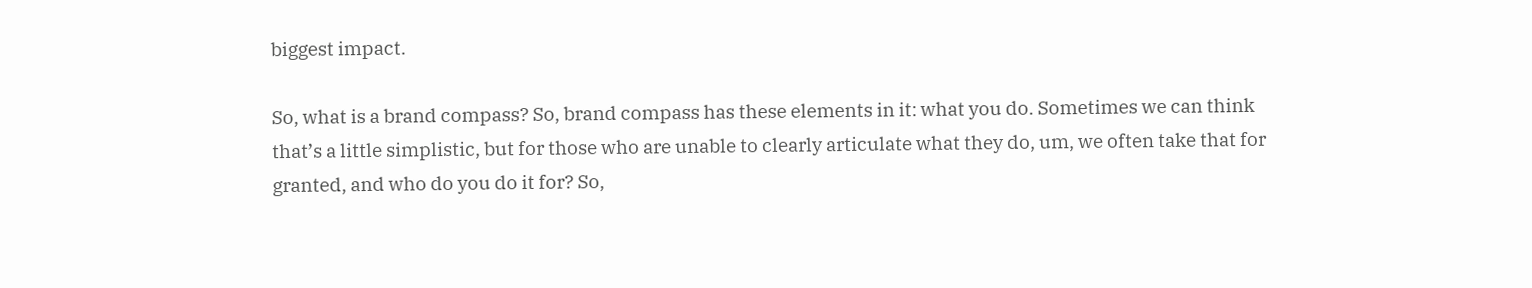biggest impact.

So, what is a brand compass? So, brand compass has these elements in it: what you do. Sometimes we can think that’s a little simplistic, but for those who are unable to clearly articulate what they do, um, we often take that for granted, and who do you do it for? So,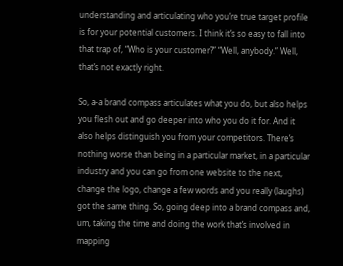understanding and articulating who you’re true target profile is for your potential customers. I think it’s so easy to fall into that trap of, “Who is your customer?” “Well, anybody.” Well, that’s not exactly right.

So, a-a brand compass articulates what you do, but also helps you flesh out and go deeper into who you do it for. And it also helps distinguish you from your competitors. There’s nothing worse than being in a particular market, in a particular industry and you can go from one website to the next, change the logo, change a few words and you really (laughs) got the same thing. So, going deep into a brand compass and, um, taking the time and doing the work that’s involved in mapping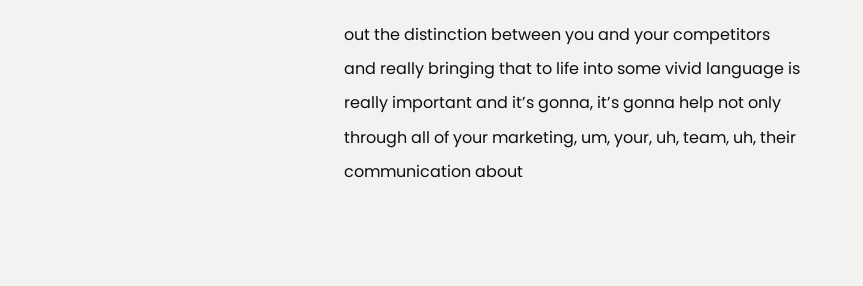out the distinction between you and your competitors and really bringing that to life into some vivid language is really important and it’s gonna, it’s gonna help not only through all of your marketing, um, your, uh, team, uh, their communication about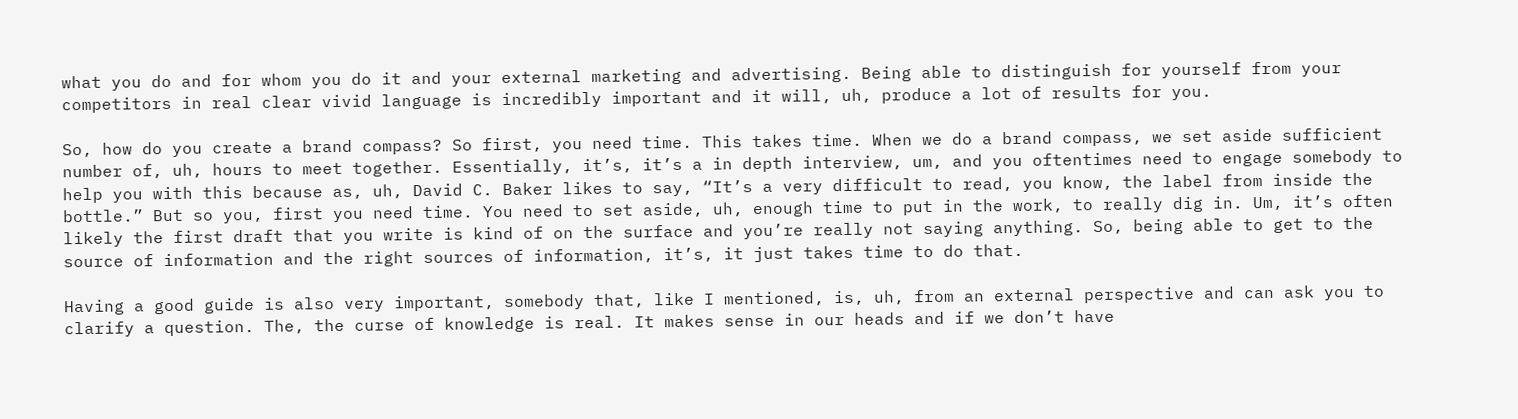what you do and for whom you do it and your external marketing and advertising. Being able to distinguish for yourself from your competitors in real clear vivid language is incredibly important and it will, uh, produce a lot of results for you.

So, how do you create a brand compass? So first, you need time. This takes time. When we do a brand compass, we set aside sufficient number of, uh, hours to meet together. Essentially, it’s, it’s a in depth interview, um, and you oftentimes need to engage somebody to help you with this because as, uh, David C. Baker likes to say, “It’s a very difficult to read, you know, the label from inside the bottle.” But so you, first you need time. You need to set aside, uh, enough time to put in the work, to really dig in. Um, it’s often likely the first draft that you write is kind of on the surface and you’re really not saying anything. So, being able to get to the source of information and the right sources of information, it’s, it just takes time to do that.

Having a good guide is also very important, somebody that, like I mentioned, is, uh, from an external perspective and can ask you to clarify a question. The, the curse of knowledge is real. It makes sense in our heads and if we don’t have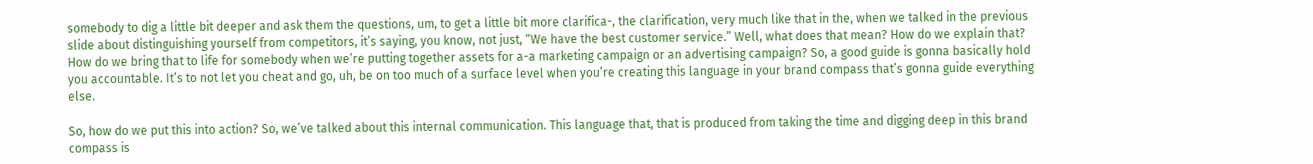somebody to dig a little bit deeper and ask them the questions, um, to get a little bit more clarifica-, the clarification, very much like that in the, when we talked in the previous slide about distinguishing yourself from competitors, it’s saying, you know, not just, “We have the best customer service.” Well, what does that mean? How do we explain that? How do we bring that to life for somebody when we’re putting together assets for a-a marketing campaign or an advertising campaign? So, a good guide is gonna basically hold you accountable. It’s to not let you cheat and go, uh, be on too much of a surface level when you’re creating this language in your brand compass that’s gonna guide everything else.

So, how do we put this into action? So, we’ve talked about this internal communication. This language that, that is produced from taking the time and digging deep in this brand compass is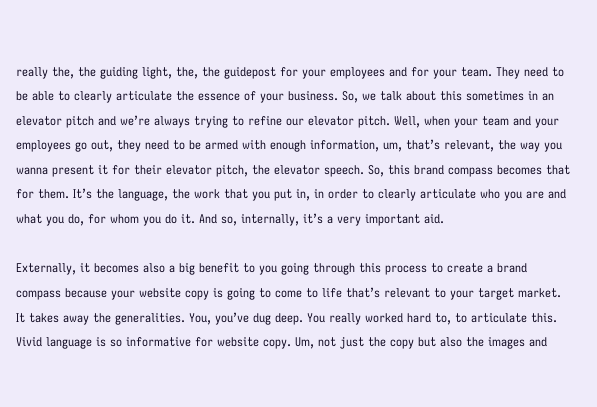really the, the guiding light, the, the guidepost for your employees and for your team. They need to be able to clearly articulate the essence of your business. So, we talk about this sometimes in an elevator pitch and we’re always trying to refine our elevator pitch. Well, when your team and your employees go out, they need to be armed with enough information, um, that’s relevant, the way you wanna present it for their elevator pitch, the elevator speech. So, this brand compass becomes that for them. It’s the language, the work that you put in, in order to clearly articulate who you are and what you do, for whom you do it. And so, internally, it’s a very important aid.

Externally, it becomes also a big benefit to you going through this process to create a brand compass because your website copy is going to come to life that’s relevant to your target market. It takes away the generalities. You, you’ve dug deep. You really worked hard to, to articulate this. Vivid language is so informative for website copy. Um, not just the copy but also the images and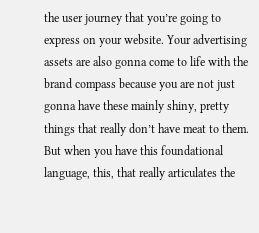the user journey that you’re going to express on your website. Your advertising assets are also gonna come to life with the brand compass because you are not just gonna have these mainly shiny, pretty things that really don’t have meat to them. But when you have this foundational language, this, that really articulates the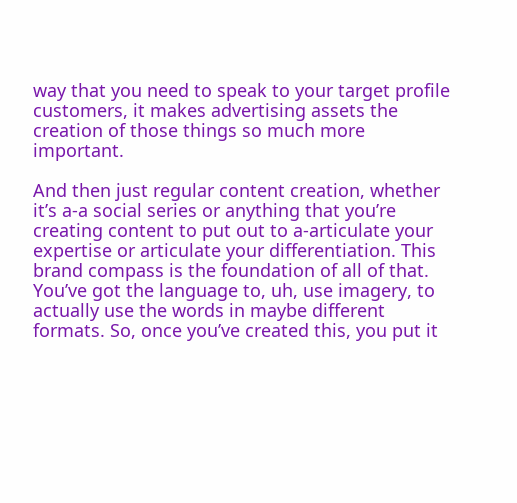way that you need to speak to your target profile customers, it makes advertising assets the creation of those things so much more important.

And then just regular content creation, whether it’s a-a social series or anything that you’re creating content to put out to a-articulate your expertise or articulate your differentiation. This brand compass is the foundation of all of that. You’ve got the language to, uh, use imagery, to actually use the words in maybe different formats. So, once you’ve created this, you put it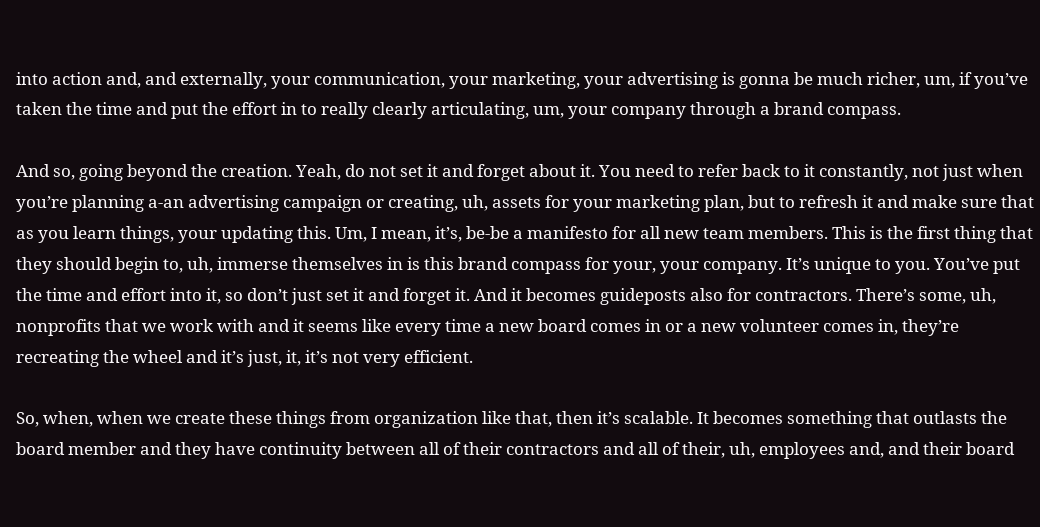into action and, and externally, your communication, your marketing, your advertising is gonna be much richer, um, if you’ve taken the time and put the effort in to really clearly articulating, um, your company through a brand compass.

And so, going beyond the creation. Yeah, do not set it and forget about it. You need to refer back to it constantly, not just when you’re planning a-an advertising campaign or creating, uh, assets for your marketing plan, but to refresh it and make sure that as you learn things, your updating this. Um, I mean, it’s, be-be a manifesto for all new team members. This is the first thing that they should begin to, uh, immerse themselves in is this brand compass for your, your company. It’s unique to you. You’ve put the time and effort into it, so don’t just set it and forget it. And it becomes guideposts also for contractors. There’s some, uh, nonprofits that we work with and it seems like every time a new board comes in or a new volunteer comes in, they’re recreating the wheel and it’s just, it, it’s not very efficient.

So, when, when we create these things from organization like that, then it’s scalable. It becomes something that outlasts the board member and they have continuity between all of their contractors and all of their, uh, employees and, and their board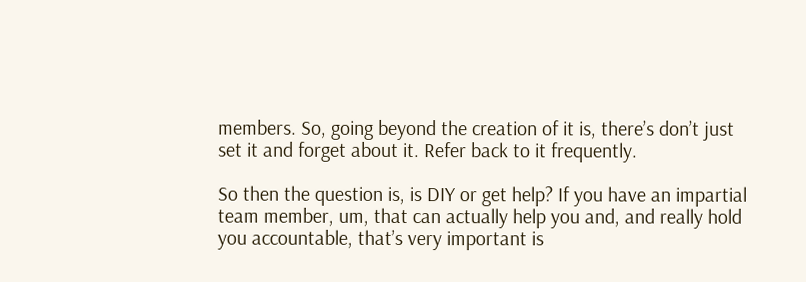members. So, going beyond the creation of it is, there’s don’t just set it and forget about it. Refer back to it frequently.

So then the question is, is DIY or get help? If you have an impartial team member, um, that can actually help you and, and really hold you accountable, that’s very important is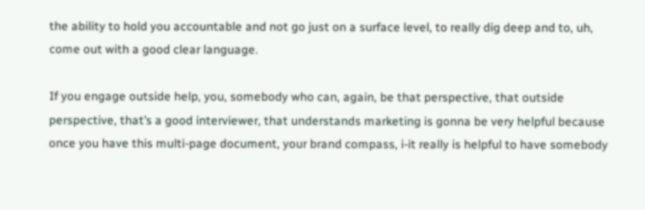the ability to hold you accountable and not go just on a surface level, to really dig deep and to, uh, come out with a good clear language.

If you engage outside help, you, somebody who can, again, be that perspective, that outside perspective, that’s a good interviewer, that understands marketing is gonna be very helpful because once you have this multi-page document, your brand compass, i-it really is helpful to have somebody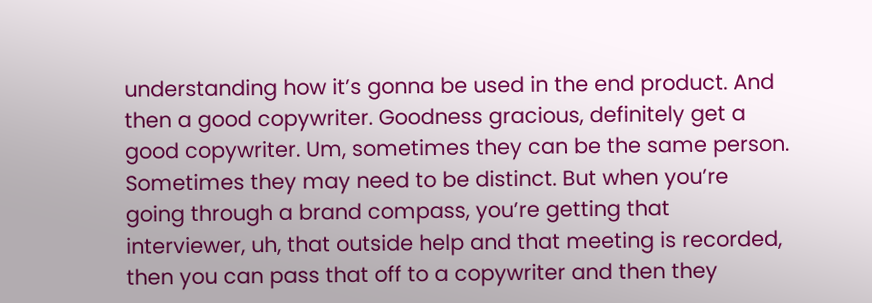understanding how it’s gonna be used in the end product. And then a good copywriter. Goodness gracious, definitely get a good copywriter. Um, sometimes they can be the same person. Sometimes they may need to be distinct. But when you’re going through a brand compass, you’re getting that interviewer, uh, that outside help and that meeting is recorded, then you can pass that off to a copywriter and then they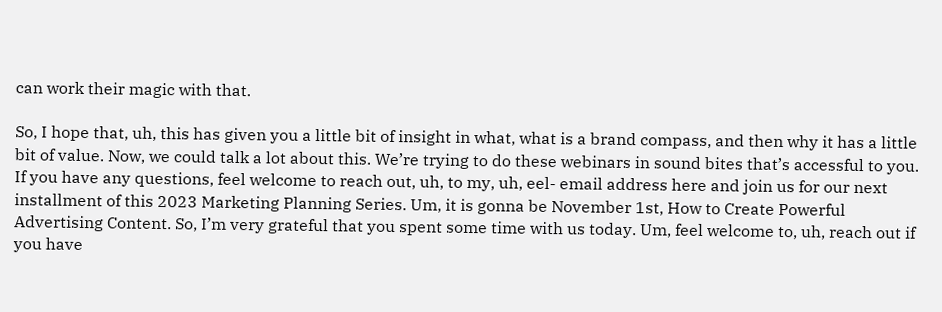can work their magic with that.

So, I hope that, uh, this has given you a little bit of insight in what, what is a brand compass, and then why it has a little bit of value. Now, we could talk a lot about this. We’re trying to do these webinars in sound bites that’s accessful to you. If you have any questions, feel welcome to reach out, uh, to my, uh, eel- email address here and join us for our next installment of this 2023 Marketing Planning Series. Um, it is gonna be November 1st, How to Create Powerful Advertising Content. So, I’m very grateful that you spent some time with us today. Um, feel welcome to, uh, reach out if you have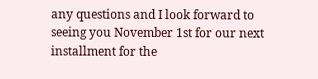any questions and I look forward to seeing you November 1st for our next installment for the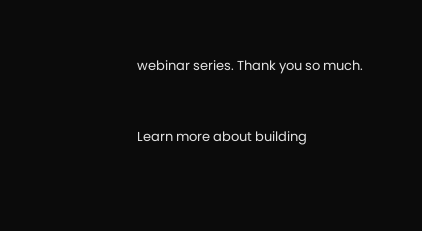webinar series. Thank you so much.


Learn more about building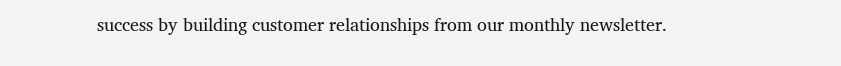success by building customer relationships from our monthly newsletter.